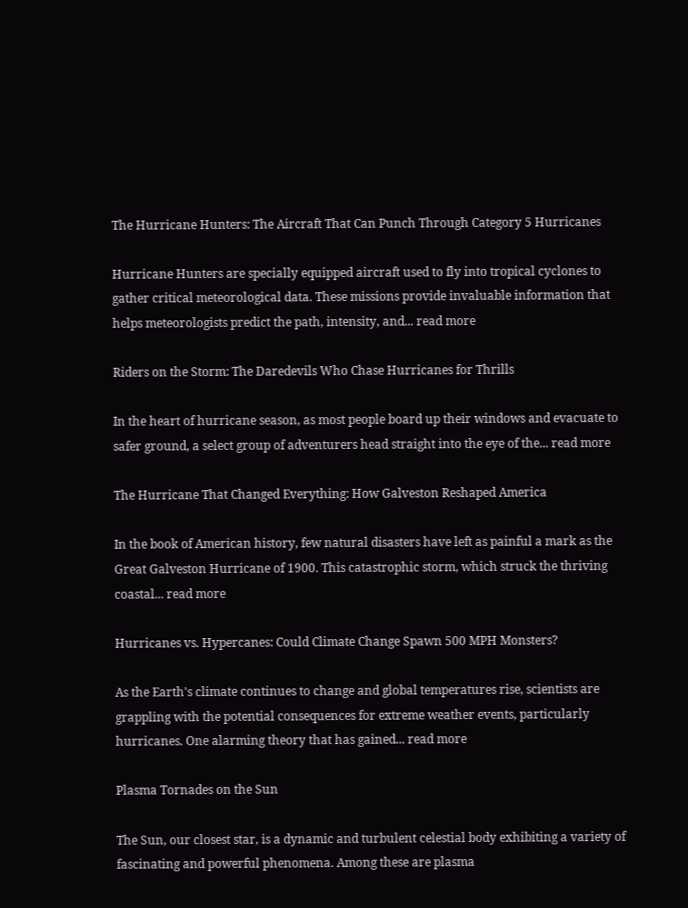The Hurricane Hunters: The Aircraft That Can Punch Through Category 5 Hurricanes

Hurricane Hunters are specially equipped aircraft used to fly into tropical cyclones to gather critical meteorological data. These missions provide invaluable information that helps meteorologists predict the path, intensity, and... read more

Riders on the Storm: The Daredevils Who Chase Hurricanes for Thrills

In the heart of hurricane season, as most people board up their windows and evacuate to safer ground, a select group of adventurers head straight into the eye of the... read more

The Hurricane That Changed Everything: How Galveston Reshaped America

In the book of American history, few natural disasters have left as painful a mark as the Great Galveston Hurricane of 1900. This catastrophic storm, which struck the thriving coastal... read more

Hurricanes vs. Hypercanes: Could Climate Change Spawn 500 MPH Monsters?

As the Earth's climate continues to change and global temperatures rise, scientists are grappling with the potential consequences for extreme weather events, particularly hurricanes. One alarming theory that has gained... read more

Plasma Tornades on the Sun

The Sun, our closest star, is a dynamic and turbulent celestial body exhibiting a variety of fascinating and powerful phenomena. Among these are plasma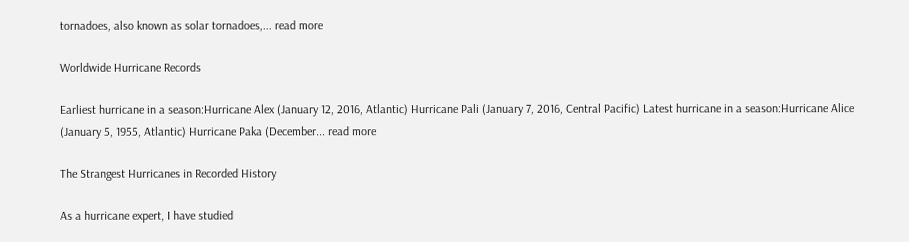tornadoes, also known as solar tornadoes,... read more

Worldwide Hurricane Records

Earliest hurricane in a season:Hurricane Alex (January 12, 2016, Atlantic) Hurricane Pali (January 7, 2016, Central Pacific) Latest hurricane in a season:Hurricane Alice (January 5, 1955, Atlantic) Hurricane Paka (December... read more

The Strangest Hurricanes in Recorded History

As a hurricane expert, I have studied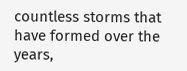countless storms that have formed over the years,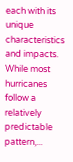each with its unique characteristics and impacts. While most hurricanes follow a relatively predictable pattern,...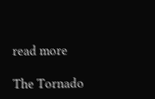read more

The Tornado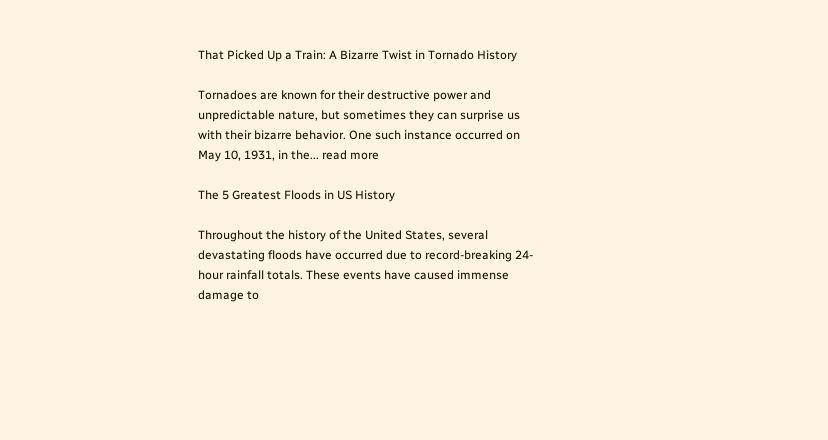That Picked Up a Train: A Bizarre Twist in Tornado History

Tornadoes are known for their destructive power and unpredictable nature, but sometimes they can surprise us with their bizarre behavior. One such instance occurred on May 10, 1931, in the... read more

The 5 Greatest Floods in US History

Throughout the history of the United States, several devastating floods have occurred due to record-breaking 24-hour rainfall totals. These events have caused immense damage to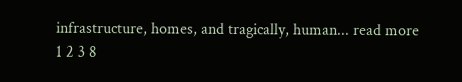infrastructure, homes, and tragically, human... read more
1 2 3 8